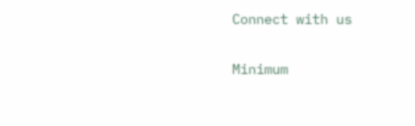Connect with us

Minimum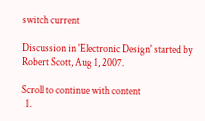switch current

Discussion in 'Electronic Design' started by Robert Scott, Aug 1, 2007.

Scroll to continue with content
  1.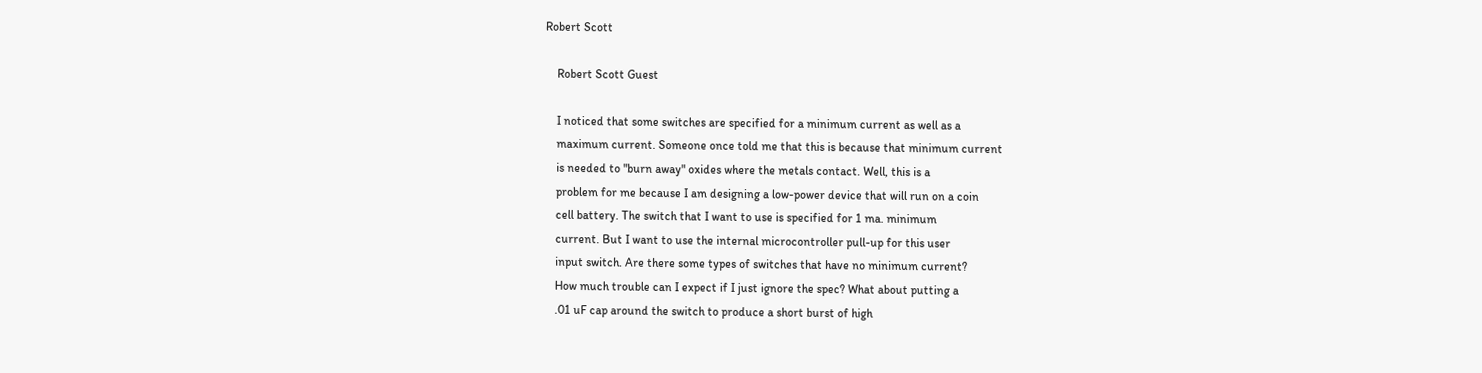Robert Scott

    Robert Scott Guest

    I noticed that some switches are specified for a minimum current as well as a
    maximum current. Someone once told me that this is because that minimum current
    is needed to "burn away" oxides where the metals contact. Well, this is a
    problem for me because I am designing a low-power device that will run on a coin
    cell battery. The switch that I want to use is specified for 1 ma. minimum
    current. But I want to use the internal microcontroller pull-up for this user
    input switch. Are there some types of switches that have no minimum current?
    How much trouble can I expect if I just ignore the spec? What about putting a
    .01 uF cap around the switch to produce a short burst of high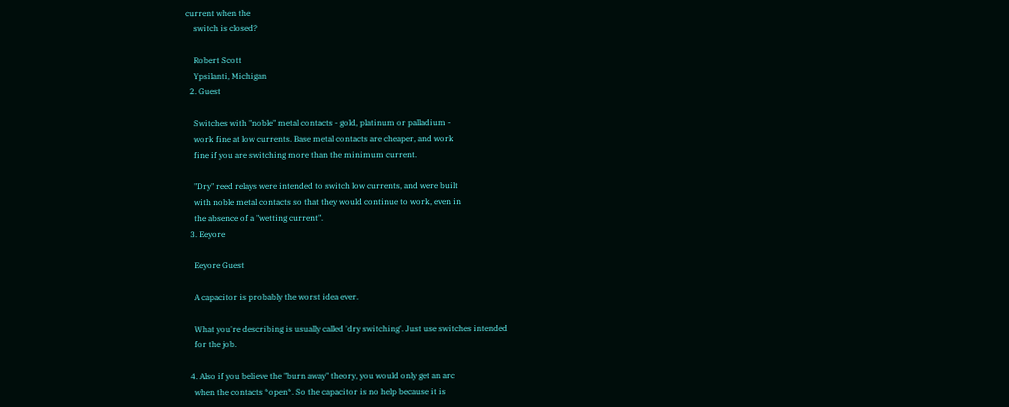current when the
    switch is closed?

    Robert Scott
    Ypsilanti, Michigan
  2. Guest

    Switches with "noble" metal contacts - gold, platinum or palladium -
    work fine at low currents. Base metal contacts are cheaper, and work
    fine if you are switching more than the minimum current.

    "Dry" reed relays were intended to switch low currents, and were built
    with noble metal contacts so that they would continue to work, even in
    the absence of a "wetting current".
  3. Eeyore

    Eeyore Guest

    A capacitor is probably the worst idea ever.

    What you're describing is usually called 'dry switching'. Just use switches intended
    for the job.

  4. Also if you believe the "burn away" theory, you would only get an arc
    when the contacts *open*. So the capacitor is no help because it is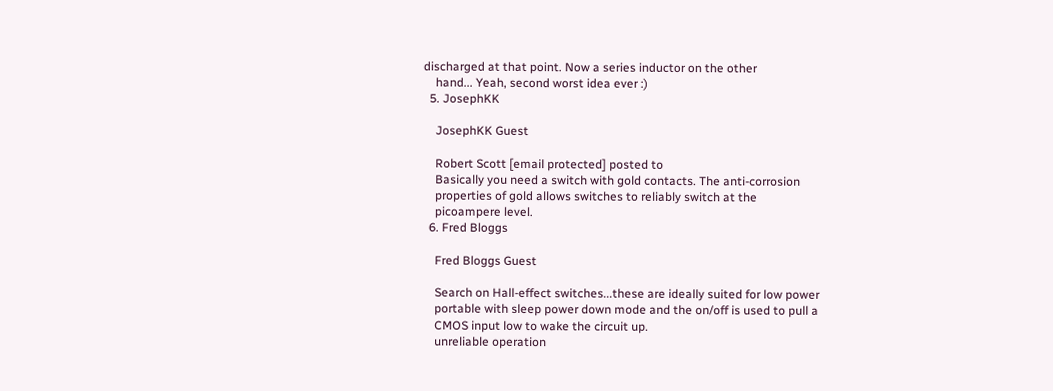discharged at that point. Now a series inductor on the other
    hand... Yeah, second worst idea ever :)
  5. JosephKK

    JosephKK Guest

    Robert Scott [email protected] posted to
    Basically you need a switch with gold contacts. The anti-corrosion
    properties of gold allows switches to reliably switch at the
    picoampere level.
  6. Fred Bloggs

    Fred Bloggs Guest

    Search on Hall-effect switches...these are ideally suited for low power
    portable with sleep power down mode and the on/off is used to pull a
    CMOS input low to wake the circuit up.
    unreliable operation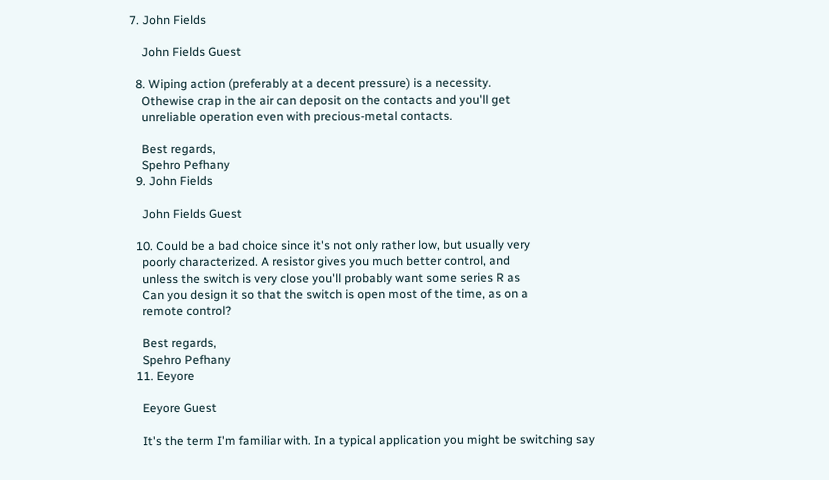7. John Fields

    John Fields Guest

  8. Wiping action (preferably at a decent pressure) is a necessity.
    Othewise crap in the air can deposit on the contacts and you'll get
    unreliable operation even with precious-metal contacts.

    Best regards,
    Spehro Pefhany
  9. John Fields

    John Fields Guest

  10. Could be a bad choice since it's not only rather low, but usually very
    poorly characterized. A resistor gives you much better control, and
    unless the switch is very close you'll probably want some series R as
    Can you design it so that the switch is open most of the time, as on a
    remote control?

    Best regards,
    Spehro Pefhany
  11. Eeyore

    Eeyore Guest

    It's the term I'm familiar with. In a typical application you might be switching say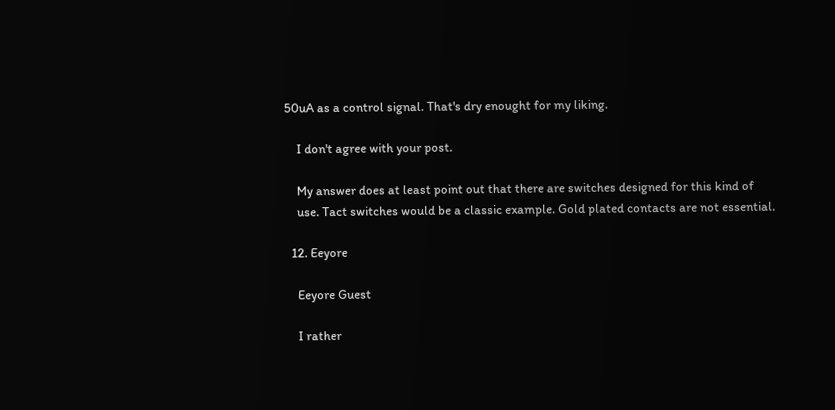50uA as a control signal. That's dry enought for my liking.

    I don't agree with your post.

    My answer does at least point out that there are switches designed for this kind of
    use. Tact switches would be a classic example. Gold plated contacts are not essential.

  12. Eeyore

    Eeyore Guest

    I rather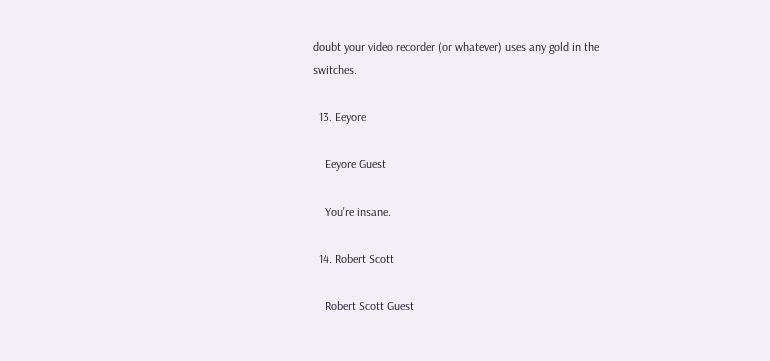doubt your video recorder (or whatever) uses any gold in the switches.

  13. Eeyore

    Eeyore Guest

    You're insane.

  14. Robert Scott

    Robert Scott Guest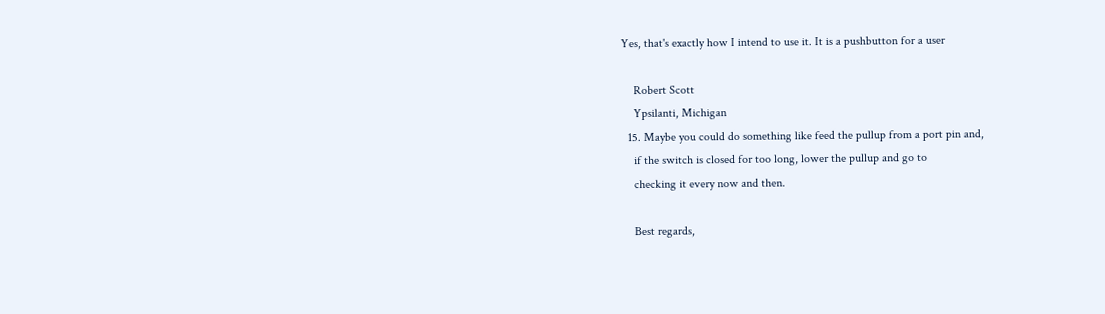Yes, that's exactly how I intend to use it. It is a pushbutton for a user

    Robert Scott
    Ypsilanti, Michigan
  15. Maybe you could do something like feed the pullup from a port pin and,
    if the switch is closed for too long, lower the pullup and go to
    checking it every now and then.

    Best regards,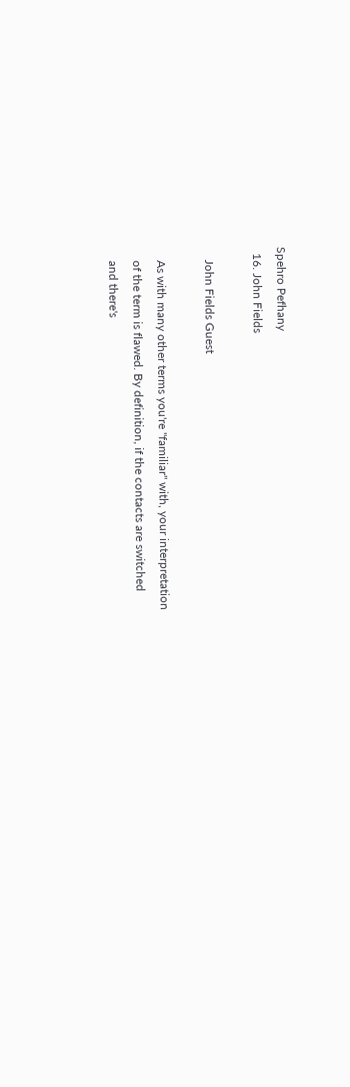Spehro Pefhany
  16. John Fields

    John Fields Guest

    As with many other terms you're "familiar" with, your interpretation
    of the term is flawed. By definition, if the contacts are switched
    and there's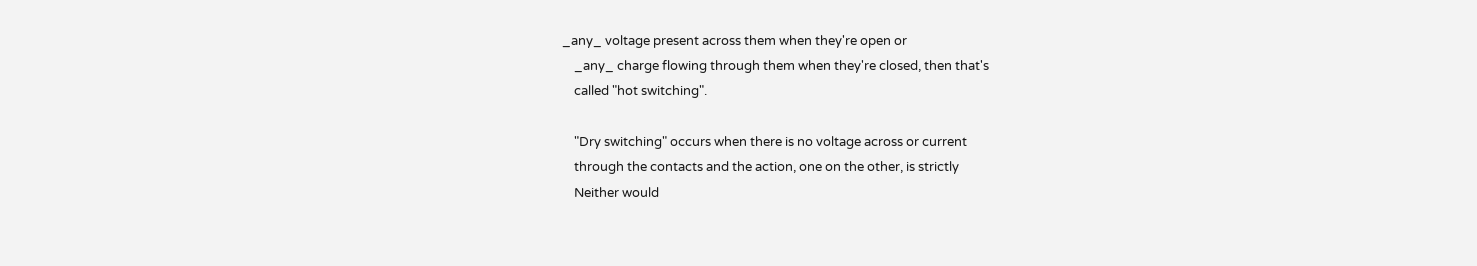_any_ voltage present across them when they're open or
    _any_ charge flowing through them when they're closed, then that's
    called "hot switching".

    "Dry switching" occurs when there is no voltage across or current
    through the contacts and the action, one on the other, is strictly
    Neither would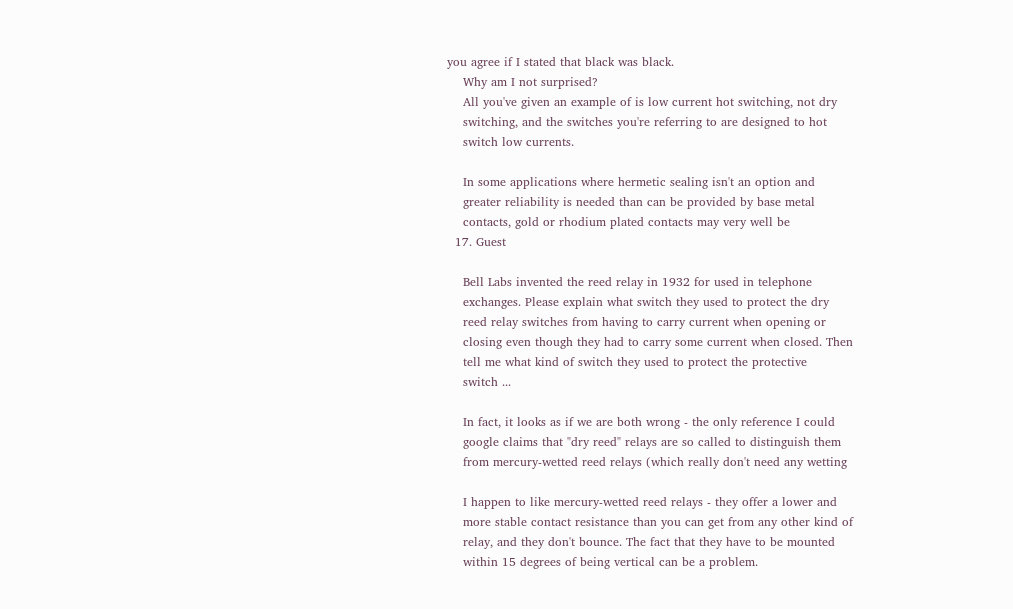you agree if I stated that black was black.
    Why am I not surprised?
    All you've given an example of is low current hot switching, not dry
    switching, and the switches you're referring to are designed to hot
    switch low currents.

    In some applications where hermetic sealing isn't an option and
    greater reliability is needed than can be provided by base metal
    contacts, gold or rhodium plated contacts may very well be
  17. Guest

    Bell Labs invented the reed relay in 1932 for used in telephone
    exchanges. Please explain what switch they used to protect the dry
    reed relay switches from having to carry current when opening or
    closing even though they had to carry some current when closed. Then
    tell me what kind of switch they used to protect the protective
    switch ...

    In fact, it looks as if we are both wrong - the only reference I could
    google claims that "dry reed" relays are so called to distinguish them
    from mercury-wetted reed relays (which really don't need any wetting

    I happen to like mercury-wetted reed relays - they offer a lower and
    more stable contact resistance than you can get from any other kind of
    relay, and they don't bounce. The fact that they have to be mounted
    within 15 degrees of being vertical can be a problem.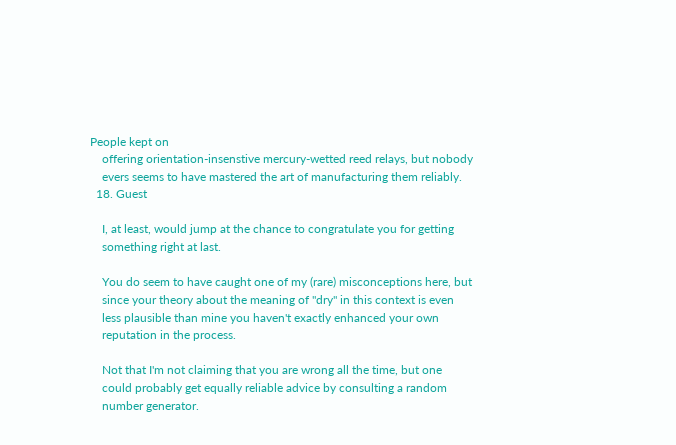People kept on
    offering orientation-insenstive mercury-wetted reed relays, but nobody
    evers seems to have mastered the art of manufacturing them reliably.
  18. Guest

    I, at least, would jump at the chance to congratulate you for getting
    something right at last.

    You do seem to have caught one of my (rare) misconceptions here, but
    since your theory about the meaning of "dry" in this context is even
    less plausible than mine you haven't exactly enhanced your own
    reputation in the process.

    Not that I'm not claiming that you are wrong all the time, but one
    could probably get equally reliable advice by consulting a random
    number generator.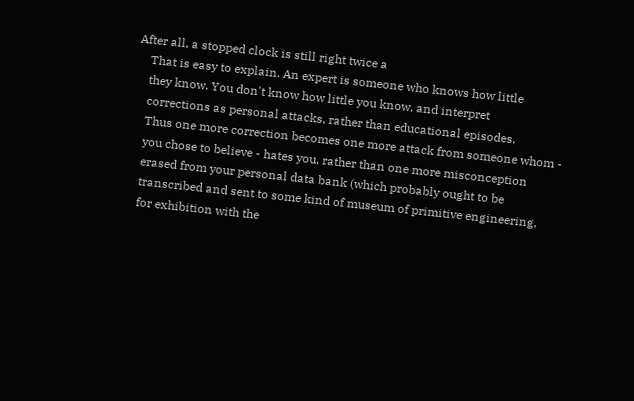After all, a stopped clock is still right twice a
    That is easy to explain. An expert is someone who knows how little
    they know. You don't know how little you know, and interpret
    corrections as personal attacks, rather than educational episodes.
    Thus one more correction becomes one more attack from someone whom -
    you chose to believe - hates you, rather than one more misconception
    erased from your personal data bank (which probably ought to be
    transcribed and sent to some kind of museum of primitive engineering,
    for exhibition with the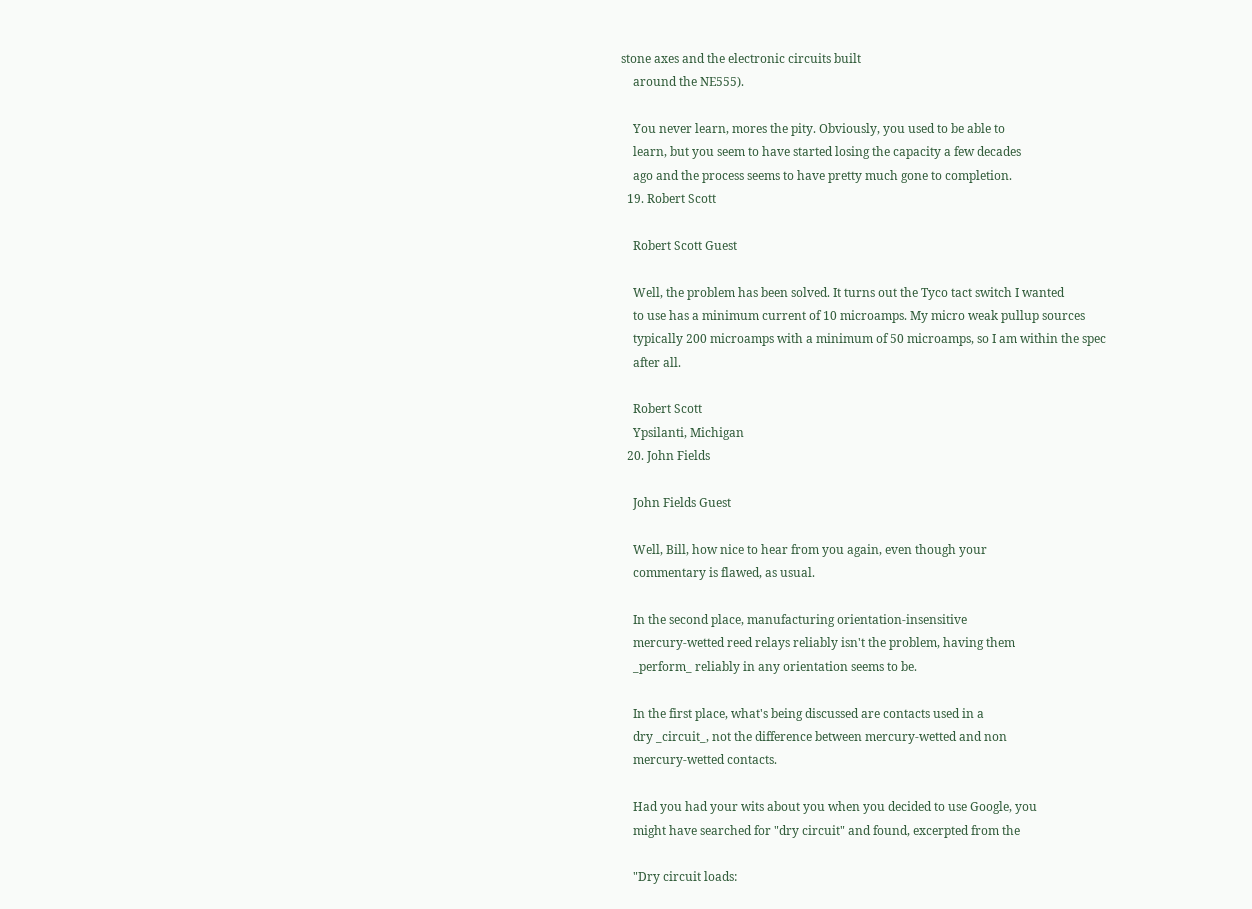stone axes and the electronic circuits built
    around the NE555).

    You never learn, mores the pity. Obviously, you used to be able to
    learn, but you seem to have started losing the capacity a few decades
    ago and the process seems to have pretty much gone to completion.
  19. Robert Scott

    Robert Scott Guest

    Well, the problem has been solved. It turns out the Tyco tact switch I wanted
    to use has a minimum current of 10 microamps. My micro weak pullup sources
    typically 200 microamps with a minimum of 50 microamps, so I am within the spec
    after all.

    Robert Scott
    Ypsilanti, Michigan
  20. John Fields

    John Fields Guest

    Well, Bill, how nice to hear from you again, even though your
    commentary is flawed, as usual.

    In the second place, manufacturing orientation-insensitive
    mercury-wetted reed relays reliably isn't the problem, having them
    _perform_ reliably in any orientation seems to be.

    In the first place, what's being discussed are contacts used in a
    dry _circuit_, not the difference between mercury-wetted and non
    mercury-wetted contacts.

    Had you had your wits about you when you decided to use Google, you
    might have searched for "dry circuit" and found, excerpted from the

    "Dry circuit loads: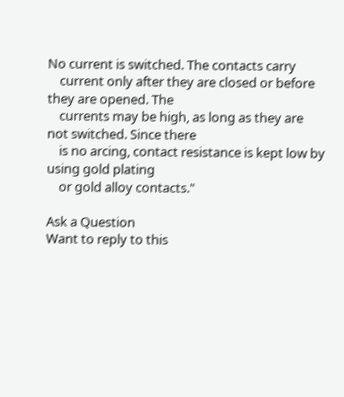No current is switched. The contacts carry
    current only after they are closed or before they are opened. The
    currents may be high, as long as they are not switched. Since there
    is no arcing, contact resistance is kept low by using gold plating
    or gold alloy contacts."

Ask a Question
Want to reply to this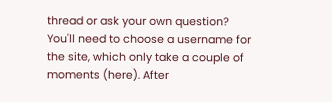thread or ask your own question?
You'll need to choose a username for the site, which only take a couple of moments (here). After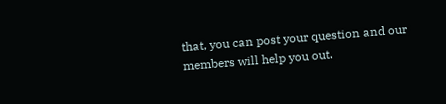that, you can post your question and our members will help you out.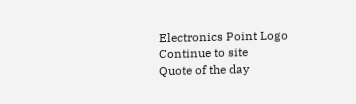Electronics Point Logo
Continue to site
Quote of the day